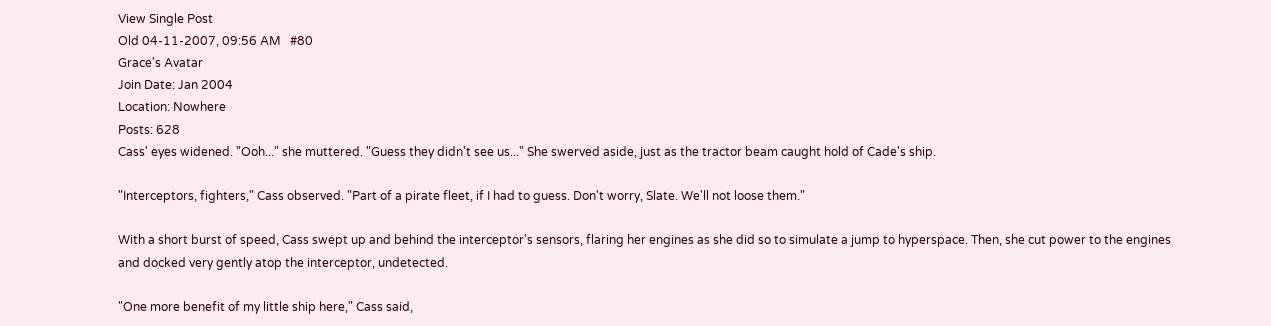View Single Post
Old 04-11-2007, 09:56 AM   #80
Grace's Avatar
Join Date: Jan 2004
Location: Nowhere
Posts: 628
Cass' eyes widened. "Ooh..." she muttered. "Guess they didn't see us..." She swerved aside, just as the tractor beam caught hold of Cade's ship.

"Interceptors, fighters," Cass observed. "Part of a pirate fleet, if I had to guess. Don't worry, Slate. We'll not loose them."

With a short burst of speed, Cass swept up and behind the interceptor's sensors, flaring her engines as she did so to simulate a jump to hyperspace. Then, she cut power to the engines and docked very gently atop the interceptor, undetected.

"One more benefit of my little ship here," Cass said,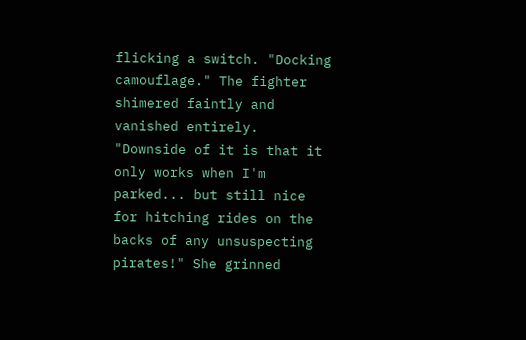flicking a switch. "Docking camouflage." The fighter shimered faintly and vanished entirely. "Downside of it is that it only works when I'm parked... but still nice for hitching rides on the backs of any unsuspecting pirates!" She grinned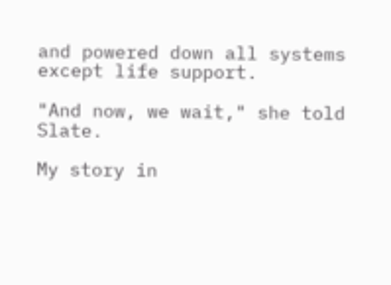and powered down all systems except life support.

"And now, we wait," she told Slate.

My story in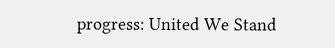progress: United We Stand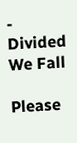- Divided We Fall

Please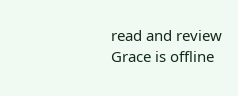read and review
Grace is offline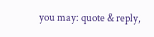you may: quote & reply,